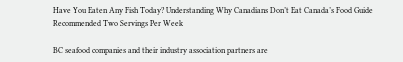Have You Eaten Any Fish Today? Understanding Why Canadians Don’t Eat Canada’s Food Guide Recommended Two Servings Per Week

BC seafood companies and their industry association partners are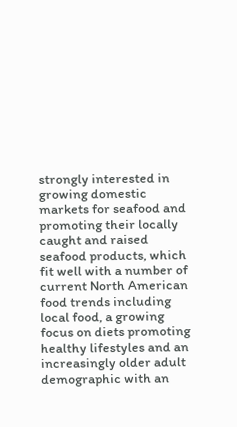strongly interested in growing domestic markets for seafood and promoting their locally caught and raised seafood products, which fit well with a number of current North American food trends including local food, a growing focus on diets promoting healthy lifestyles and an increasingly older adult demographic with an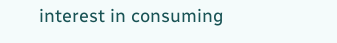interest in consuming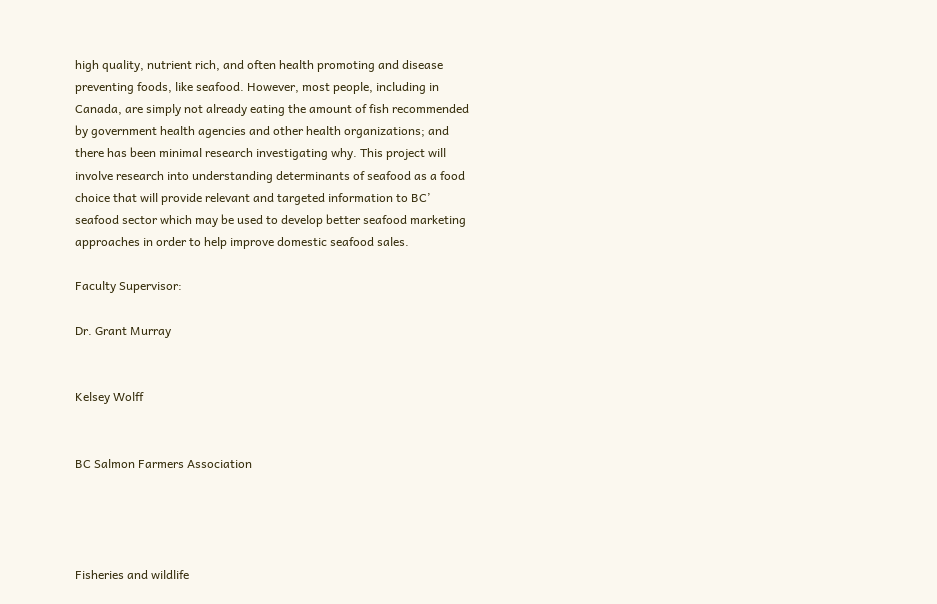high quality, nutrient rich, and often health promoting and disease preventing foods, like seafood. However, most people, including in Canada, are simply not already eating the amount of fish recommended by government health agencies and other health organizations; and there has been minimal research investigating why. This project will involve research into understanding determinants of seafood as a food choice that will provide relevant and targeted information to BC’ seafood sector which may be used to develop better seafood marketing approaches in order to help improve domestic seafood sales.

Faculty Supervisor:

Dr. Grant Murray


Kelsey Wolff


BC Salmon Farmers Association




Fisheries and wildlife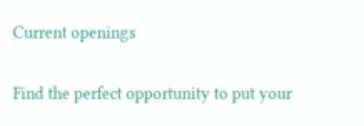Current openings

Find the perfect opportunity to put your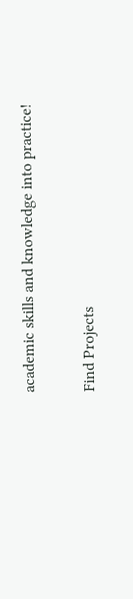academic skills and knowledge into practice!

Find Projects